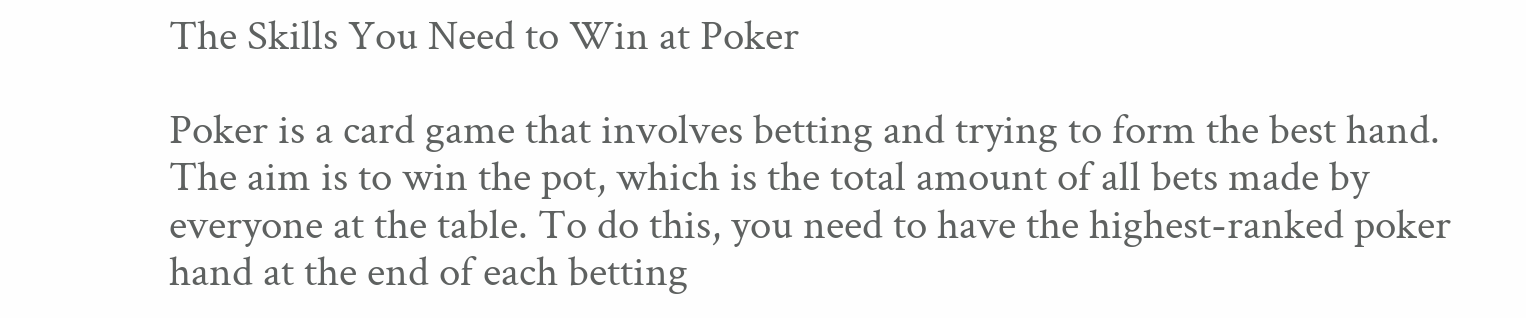The Skills You Need to Win at Poker

Poker is a card game that involves betting and trying to form the best hand. The aim is to win the pot, which is the total amount of all bets made by everyone at the table. To do this, you need to have the highest-ranked poker hand at the end of each betting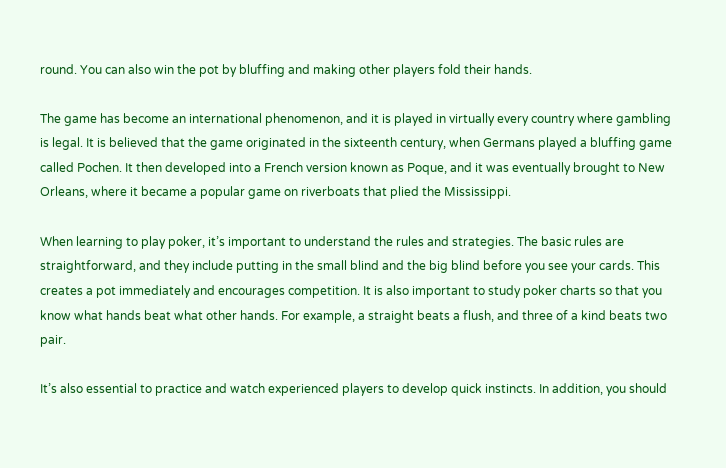round. You can also win the pot by bluffing and making other players fold their hands.

The game has become an international phenomenon, and it is played in virtually every country where gambling is legal. It is believed that the game originated in the sixteenth century, when Germans played a bluffing game called Pochen. It then developed into a French version known as Poque, and it was eventually brought to New Orleans, where it became a popular game on riverboats that plied the Mississippi.

When learning to play poker, it’s important to understand the rules and strategies. The basic rules are straightforward, and they include putting in the small blind and the big blind before you see your cards. This creates a pot immediately and encourages competition. It is also important to study poker charts so that you know what hands beat what other hands. For example, a straight beats a flush, and three of a kind beats two pair.

It’s also essential to practice and watch experienced players to develop quick instincts. In addition, you should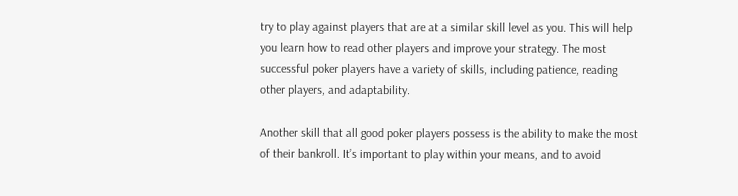try to play against players that are at a similar skill level as you. This will help you learn how to read other players and improve your strategy. The most successful poker players have a variety of skills, including patience, reading other players, and adaptability.

Another skill that all good poker players possess is the ability to make the most of their bankroll. It’s important to play within your means, and to avoid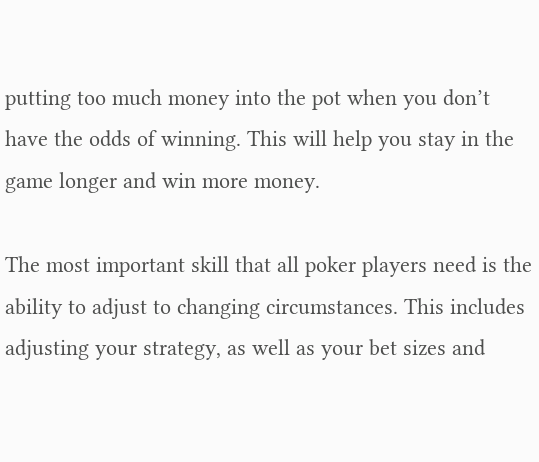putting too much money into the pot when you don’t have the odds of winning. This will help you stay in the game longer and win more money.

The most important skill that all poker players need is the ability to adjust to changing circumstances. This includes adjusting your strategy, as well as your bet sizes and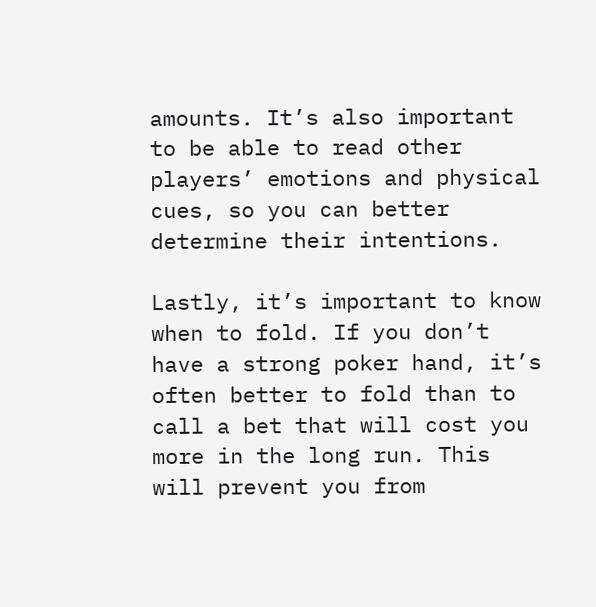amounts. It’s also important to be able to read other players’ emotions and physical cues, so you can better determine their intentions.

Lastly, it’s important to know when to fold. If you don’t have a strong poker hand, it’s often better to fold than to call a bet that will cost you more in the long run. This will prevent you from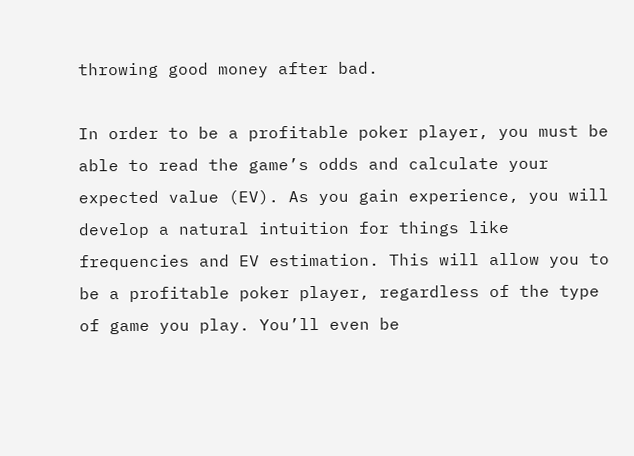throwing good money after bad.

In order to be a profitable poker player, you must be able to read the game’s odds and calculate your expected value (EV). As you gain experience, you will develop a natural intuition for things like frequencies and EV estimation. This will allow you to be a profitable poker player, regardless of the type of game you play. You’ll even be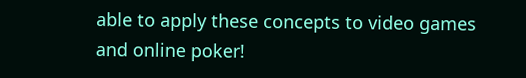able to apply these concepts to video games and online poker!